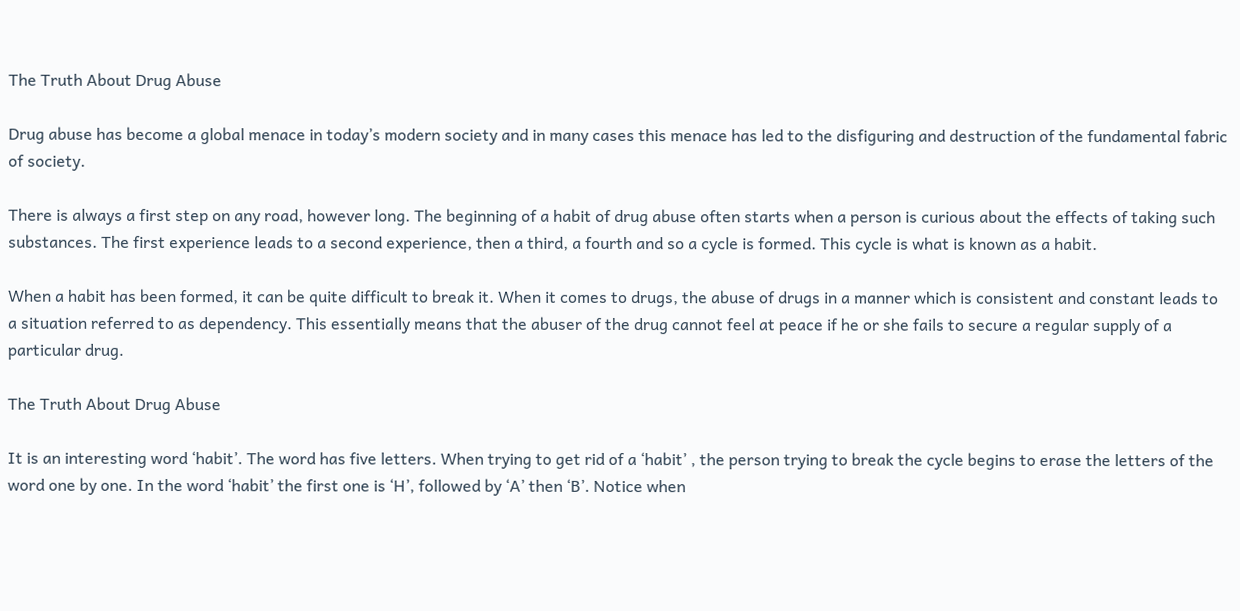The Truth About Drug Abuse

Drug abuse has become a global menace in today’s modern society and in many cases this menace has led to the disfiguring and destruction of the fundamental fabric of society.

There is always a first step on any road, however long. The beginning of a habit of drug abuse often starts when a person is curious about the effects of taking such substances. The first experience leads to a second experience, then a third, a fourth and so a cycle is formed. This cycle is what is known as a habit.

When a habit has been formed, it can be quite difficult to break it. When it comes to drugs, the abuse of drugs in a manner which is consistent and constant leads to a situation referred to as dependency. This essentially means that the abuser of the drug cannot feel at peace if he or she fails to secure a regular supply of a particular drug.

The Truth About Drug Abuse

It is an interesting word ‘habit’. The word has five letters. When trying to get rid of a ‘habit’ , the person trying to break the cycle begins to erase the letters of the word one by one. In the word ‘habit’ the first one is ‘H’, followed by ‘A’ then ‘B’. Notice when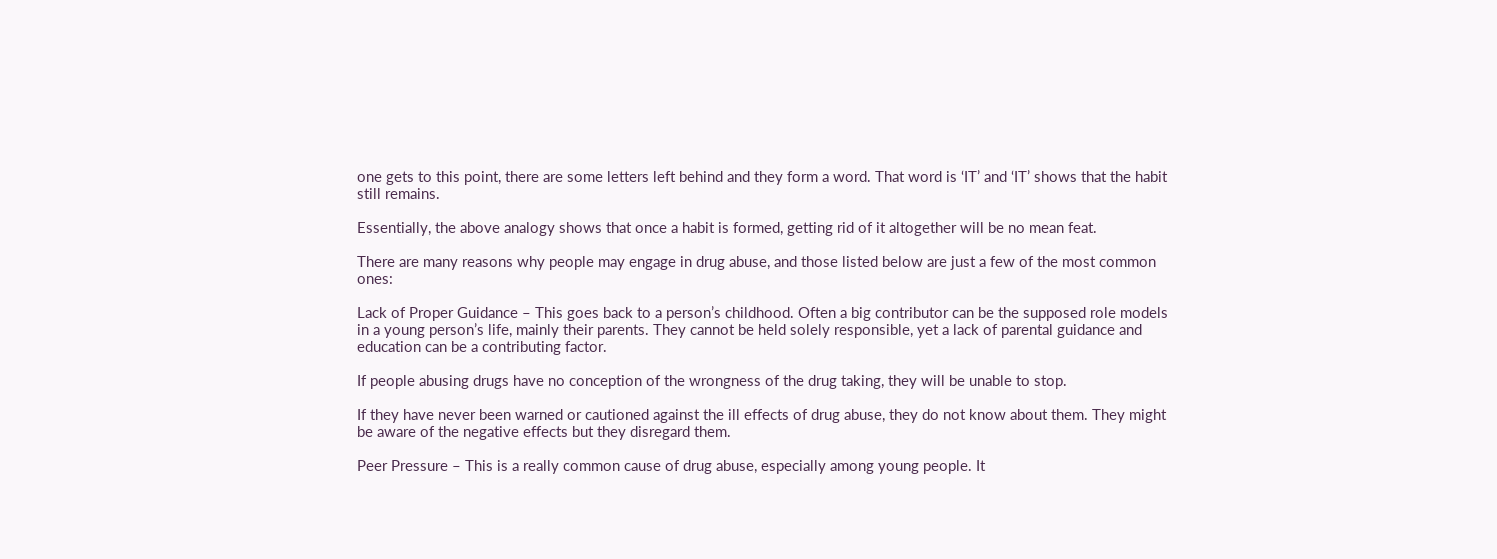one gets to this point, there are some letters left behind and they form a word. That word is ‘IT’ and ‘IT’ shows that the habit still remains.

Essentially, the above analogy shows that once a habit is formed, getting rid of it altogether will be no mean feat.

There are many reasons why people may engage in drug abuse, and those listed below are just a few of the most common ones:

Lack of Proper Guidance – This goes back to a person’s childhood. Often a big contributor can be the supposed role models in a young person’s life, mainly their parents. They cannot be held solely responsible, yet a lack of parental guidance and education can be a contributing factor.

If people abusing drugs have no conception of the wrongness of the drug taking, they will be unable to stop.

If they have never been warned or cautioned against the ill effects of drug abuse, they do not know about them. They might be aware of the negative effects but they disregard them.

Peer Pressure – This is a really common cause of drug abuse, especially among young people. It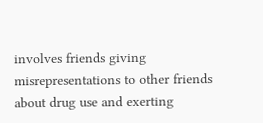involves friends giving misrepresentations to other friends about drug use and exerting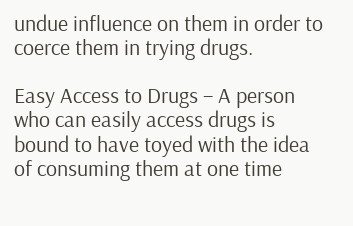undue influence on them in order to coerce them in trying drugs.

Easy Access to Drugs – A person who can easily access drugs is bound to have toyed with the idea of consuming them at one time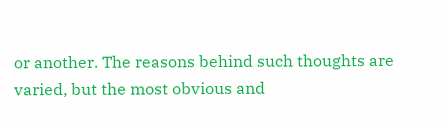or another. The reasons behind such thoughts are varied, but the most obvious and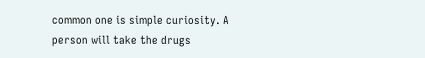common one is simple curiosity. A person will take the drugs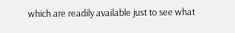which are readily available just to see what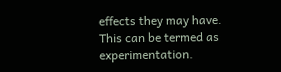effects they may have. This can be termed as experimentation.